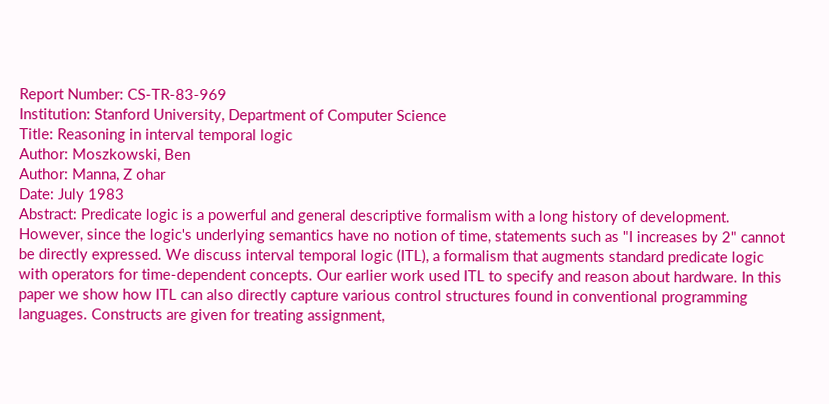Report Number: CS-TR-83-969
Institution: Stanford University, Department of Computer Science
Title: Reasoning in interval temporal logic
Author: Moszkowski, Ben
Author: Manna, Z ohar
Date: July 1983
Abstract: Predicate logic is a powerful and general descriptive formalism with a long history of development. However, since the logic's underlying semantics have no notion of time, statements such as "I increases by 2" cannot be directly expressed. We discuss interval temporal logic (ITL), a formalism that augments standard predicate logic with operators for time-dependent concepts. Our earlier work used ITL to specify and reason about hardware. In this paper we show how ITL can also directly capture various control structures found in conventional programming languages. Constructs are given for treating assignment,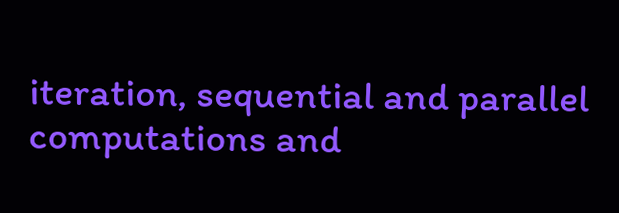iteration, sequential and parallel computations and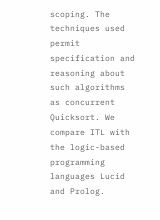scoping. The techniques used permit specification and reasoning about such algorithms as concurrent Quicksort. We compare ITL with the logic-based programming languages Lucid and Prolog.